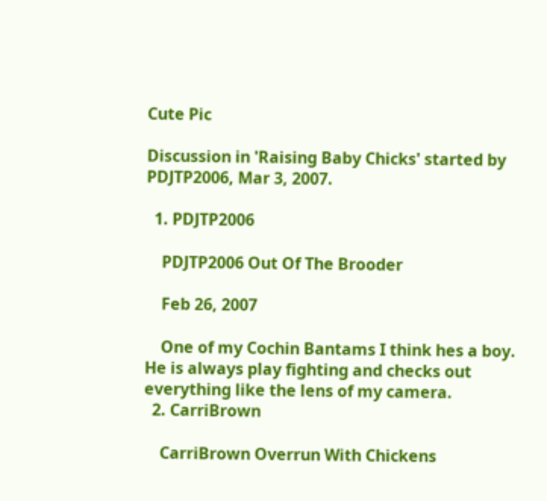Cute Pic

Discussion in 'Raising Baby Chicks' started by PDJTP2006, Mar 3, 2007.

  1. PDJTP2006

    PDJTP2006 Out Of The Brooder

    Feb 26, 2007

    One of my Cochin Bantams I think hes a boy. He is always play fighting and checks out everything like the lens of my camera.
  2. CarriBrown

    CarriBrown Overrun With Chickens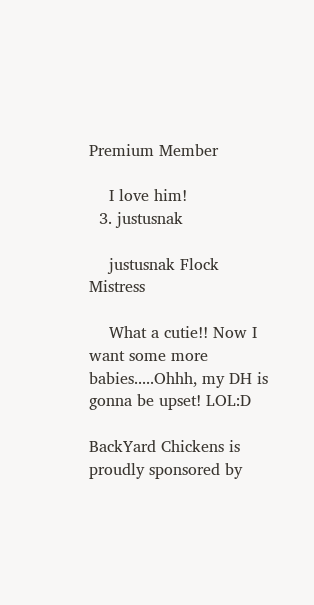Premium Member

    I love him!
  3. justusnak

    justusnak Flock Mistress

    What a cutie!! Now I want some more babies.....Ohhh, my DH is gonna be upset! LOL:D

BackYard Chickens is proudly sponsored by